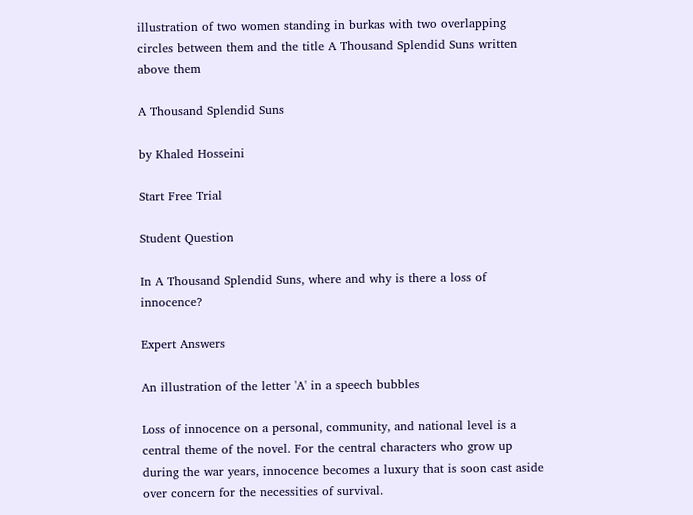illustration of two women standing in burkas with two overlapping circles between them and the title A Thousand Splendid Suns written above them

A Thousand Splendid Suns

by Khaled Hosseini

Start Free Trial

Student Question

In A Thousand Splendid Suns, where and why is there a loss of innocence?

Expert Answers

An illustration of the letter 'A' in a speech bubbles

Loss of innocence on a personal, community, and national level is a central theme of the novel. For the central characters who grow up during the war years, innocence becomes a luxury that is soon cast aside over concern for the necessities of survival.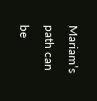Mariam’s path can be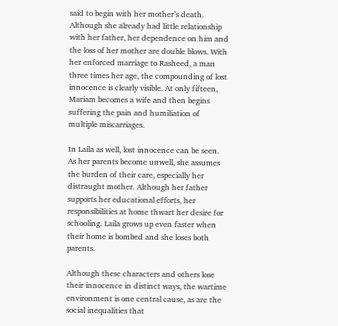said to begin with her mother’s death. Although she already had little relationship with her father, her dependence on him and the loss of her mother are double blows. With her enforced marriage to Rasheed, a man three times her age, the compounding of lost innocence is clearly visible. At only fifteen, Mariam becomes a wife and then begins suffering the pain and humiliation of multiple miscarriages.

In Laila as well, lost innocence can be seen. As her parents become unwell, she assumes the burden of their care, especially her distraught mother. Although her father supports her educational efforts, her responsibilities at home thwart her desire for schooling. Laila grows up even faster when their home is bombed and she loses both parents.

Although these characters and others lose their innocence in distinct ways, the wartime environment is one central cause, as are the social inequalities that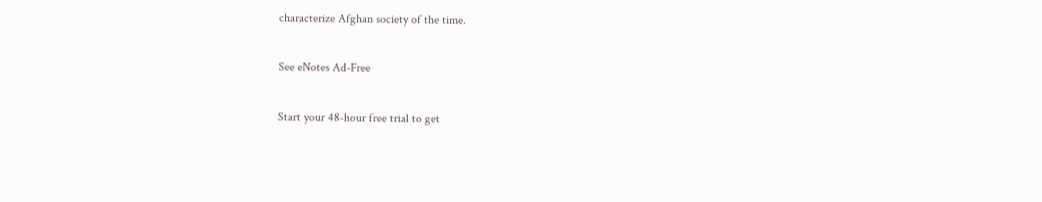characterize Afghan society of the time.

See eNotes Ad-Free

Start your 48-hour free trial to get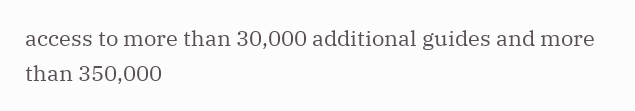access to more than 30,000 additional guides and more than 350,000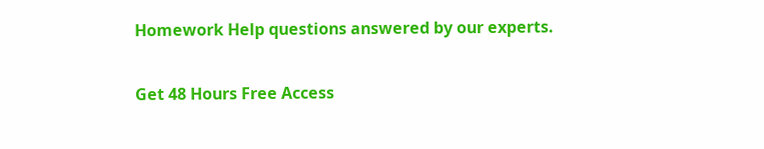Homework Help questions answered by our experts.

Get 48 Hours Free Access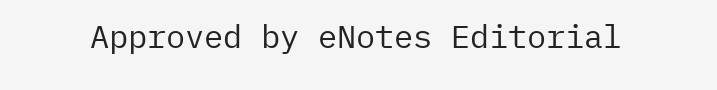Approved by eNotes Editorial